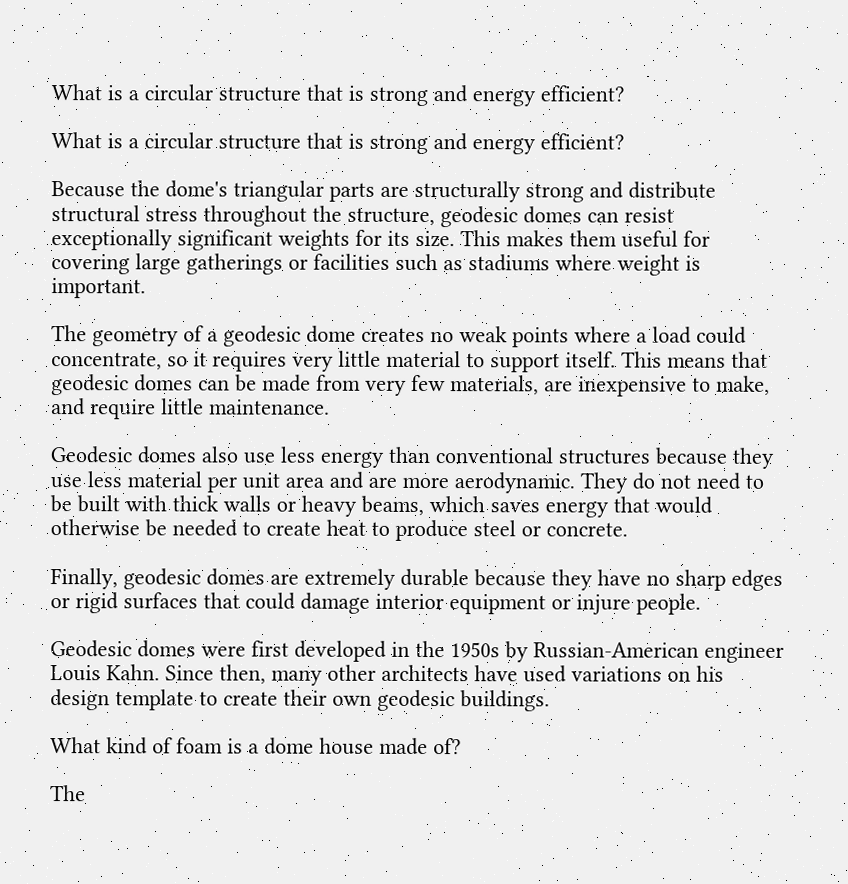What is a circular structure that is strong and energy efficient?

What is a circular structure that is strong and energy efficient?

Because the dome's triangular parts are structurally strong and distribute structural stress throughout the structure, geodesic domes can resist exceptionally significant weights for its size. This makes them useful for covering large gatherings or facilities such as stadiums where weight is important.

The geometry of a geodesic dome creates no weak points where a load could concentrate, so it requires very little material to support itself. This means that geodesic domes can be made from very few materials, are inexpensive to make, and require little maintenance.

Geodesic domes also use less energy than conventional structures because they use less material per unit area and are more aerodynamic. They do not need to be built with thick walls or heavy beams, which saves energy that would otherwise be needed to create heat to produce steel or concrete.

Finally, geodesic domes are extremely durable because they have no sharp edges or rigid surfaces that could damage interior equipment or injure people.

Geodesic domes were first developed in the 1950s by Russian-American engineer Louis Kahn. Since then, many other architects have used variations on his design template to create their own geodesic buildings.

What kind of foam is a dome house made of?

The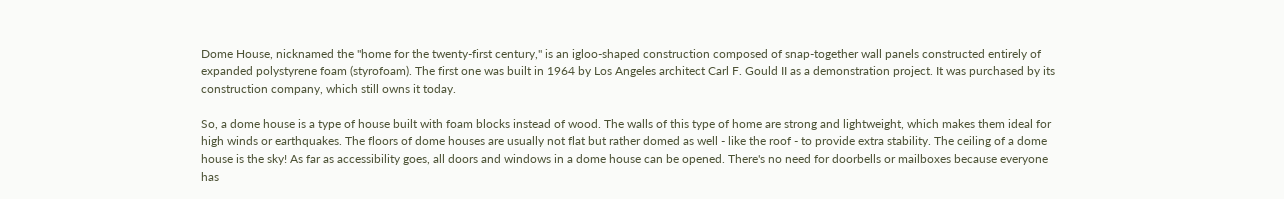Dome House, nicknamed the "home for the twenty-first century," is an igloo-shaped construction composed of snap-together wall panels constructed entirely of expanded polystyrene foam (styrofoam). The first one was built in 1964 by Los Angeles architect Carl F. Gould II as a demonstration project. It was purchased by its construction company, which still owns it today.

So, a dome house is a type of house built with foam blocks instead of wood. The walls of this type of home are strong and lightweight, which makes them ideal for high winds or earthquakes. The floors of dome houses are usually not flat but rather domed as well - like the roof - to provide extra stability. The ceiling of a dome house is the sky! As far as accessibility goes, all doors and windows in a dome house can be opened. There's no need for doorbells or mailboxes because everyone has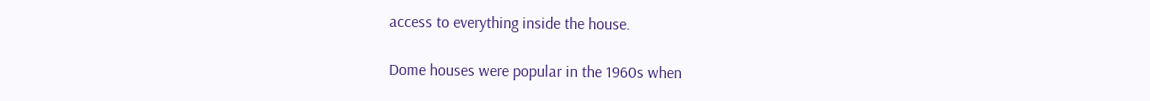access to everything inside the house.

Dome houses were popular in the 1960s when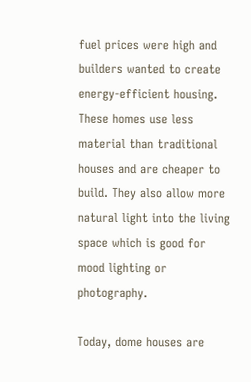fuel prices were high and builders wanted to create energy-efficient housing. These homes use less material than traditional houses and are cheaper to build. They also allow more natural light into the living space which is good for mood lighting or photography.

Today, dome houses are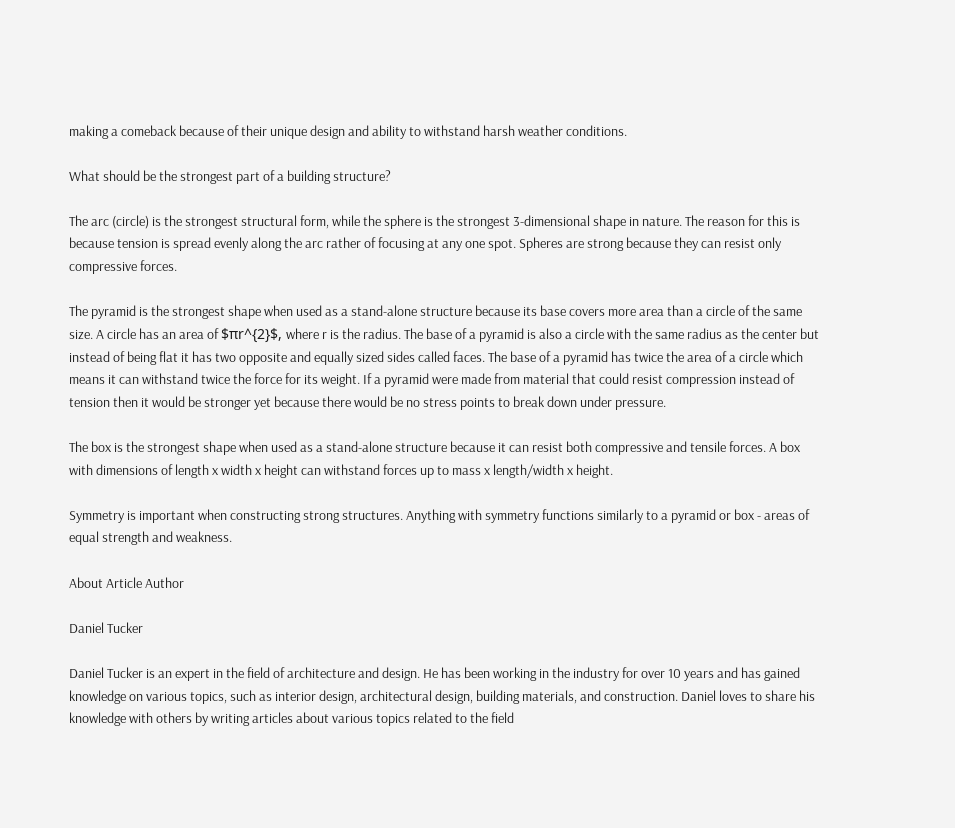making a comeback because of their unique design and ability to withstand harsh weather conditions.

What should be the strongest part of a building structure?

The arc (circle) is the strongest structural form, while the sphere is the strongest 3-dimensional shape in nature. The reason for this is because tension is spread evenly along the arc rather of focusing at any one spot. Spheres are strong because they can resist only compressive forces.

The pyramid is the strongest shape when used as a stand-alone structure because its base covers more area than a circle of the same size. A circle has an area of $πr^{2}$, where r is the radius. The base of a pyramid is also a circle with the same radius as the center but instead of being flat it has two opposite and equally sized sides called faces. The base of a pyramid has twice the area of a circle which means it can withstand twice the force for its weight. If a pyramid were made from material that could resist compression instead of tension then it would be stronger yet because there would be no stress points to break down under pressure.

The box is the strongest shape when used as a stand-alone structure because it can resist both compressive and tensile forces. A box with dimensions of length x width x height can withstand forces up to mass x length/width x height.

Symmetry is important when constructing strong structures. Anything with symmetry functions similarly to a pyramid or box - areas of equal strength and weakness.

About Article Author

Daniel Tucker

Daniel Tucker is an expert in the field of architecture and design. He has been working in the industry for over 10 years and has gained knowledge on various topics, such as interior design, architectural design, building materials, and construction. Daniel loves to share his knowledge with others by writing articles about various topics related to the field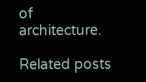of architecture.

Related posts